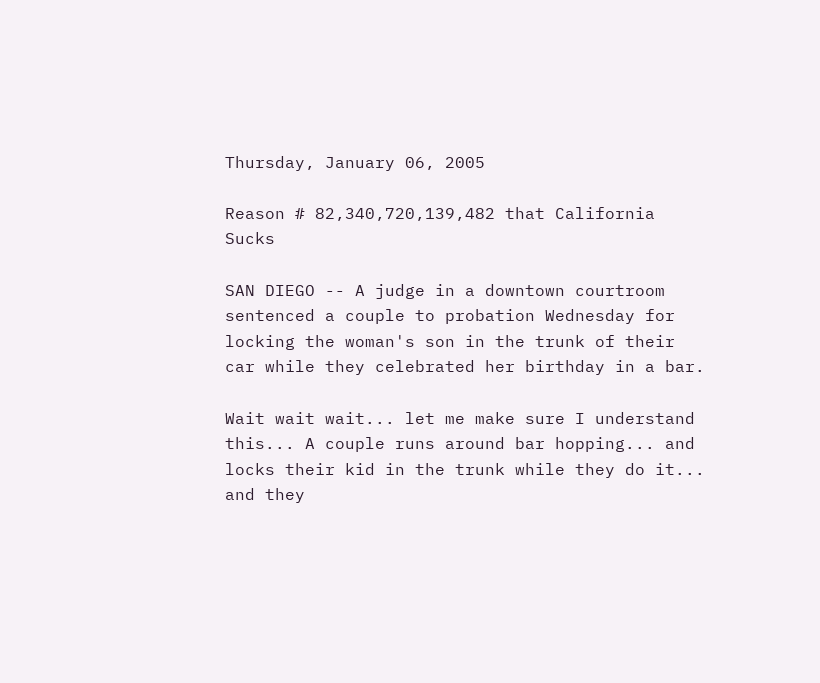Thursday, January 06, 2005

Reason # 82,340,720,139,482 that California Sucks

SAN DIEGO -- A judge in a downtown courtroom sentenced a couple to probation Wednesday for locking the woman's son in the trunk of their car while they celebrated her birthday in a bar.

Wait wait wait... let me make sure I understand this... A couple runs around bar hopping... and locks their kid in the trunk while they do it... and they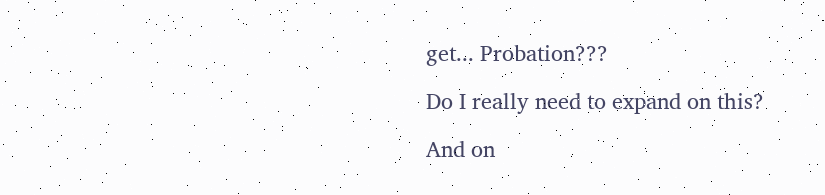get... Probation???

Do I really need to expand on this?

And on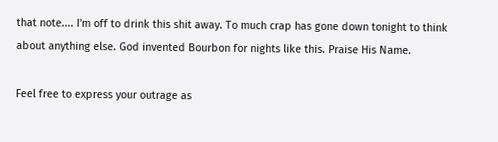that note.... I'm off to drink this shit away. To much crap has gone down tonight to think about anything else. God invented Bourbon for nights like this. Praise His Name.

Feel free to express your outrage as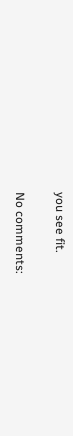you see fit.

No comments: